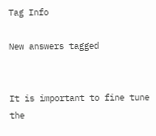Tag Info

New answers tagged


It is important to fine tune the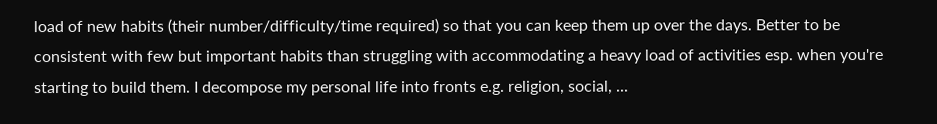load of new habits (their number/difficulty/time required) so that you can keep them up over the days. Better to be consistent with few but important habits than struggling with accommodating a heavy load of activities esp. when you're starting to build them. I decompose my personal life into fronts e.g. religion, social, ...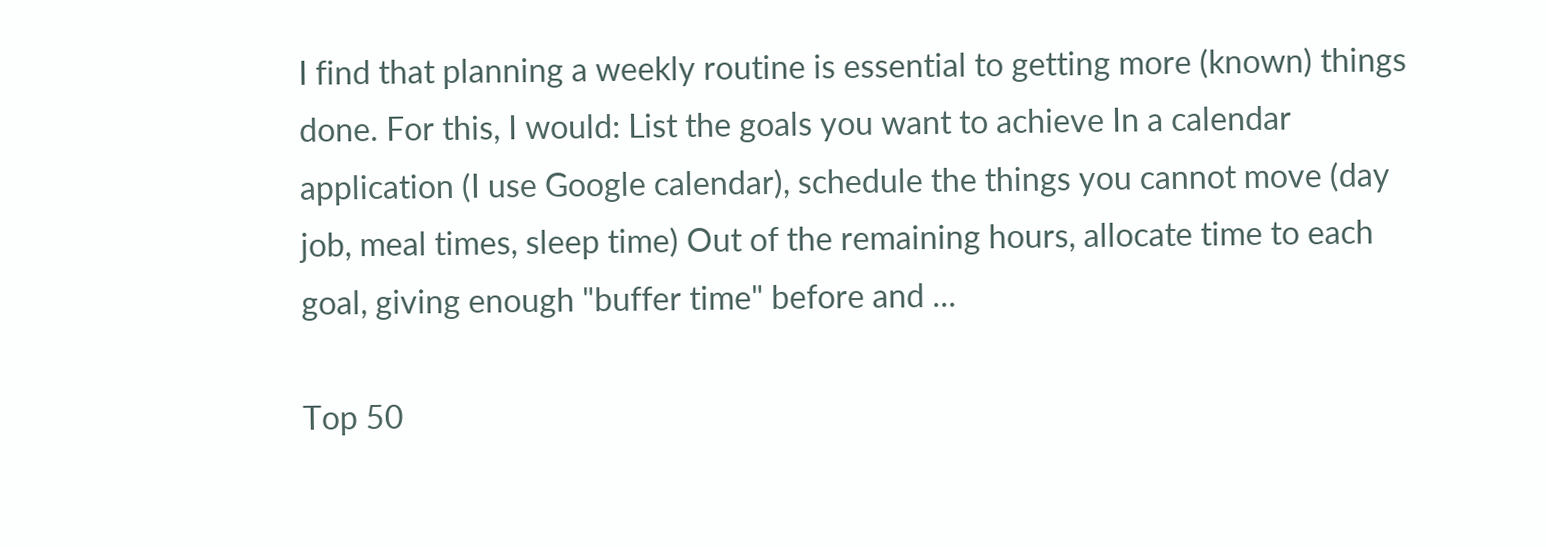I find that planning a weekly routine is essential to getting more (known) things done. For this, I would: List the goals you want to achieve In a calendar application (I use Google calendar), schedule the things you cannot move (day job, meal times, sleep time) Out of the remaining hours, allocate time to each goal, giving enough "buffer time" before and ...

Top 50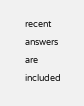recent answers are included